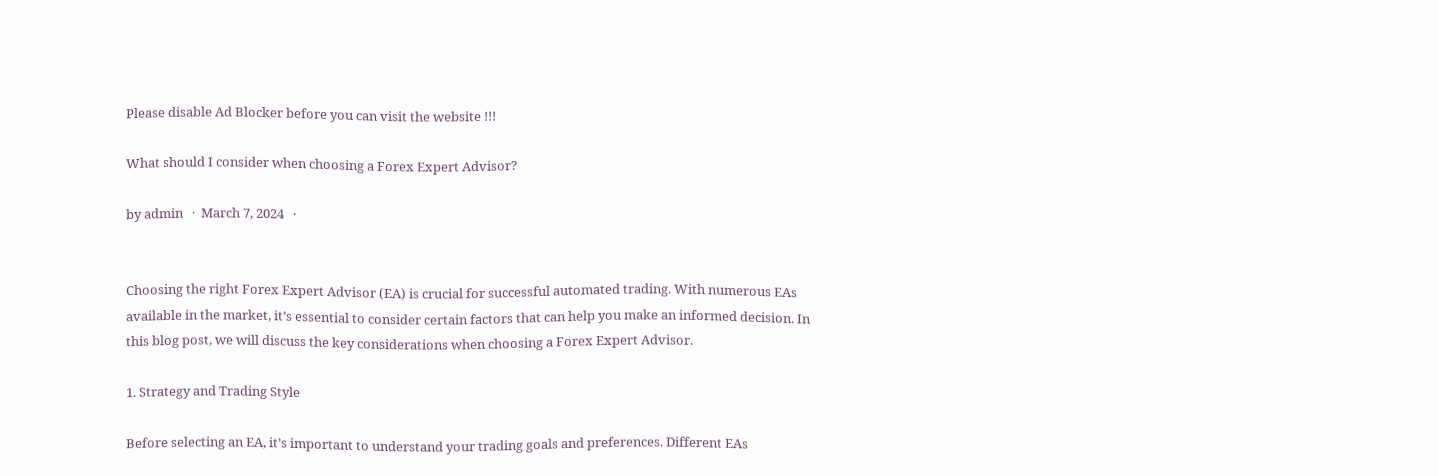Please disable Ad Blocker before you can visit the website !!!

What should I consider when choosing a Forex Expert Advisor?

by admin   ·  March 7, 2024   ·


Choosing the right Forex Expert Advisor (EA) is crucial for successful automated trading. With numerous EAs available in the market, it’s essential to consider certain factors that can help you make an informed decision. In this blog post, we will discuss the key considerations when choosing a Forex Expert Advisor.

1. Strategy and Trading Style

Before selecting an EA, it’s important to understand your trading goals and preferences. Different EAs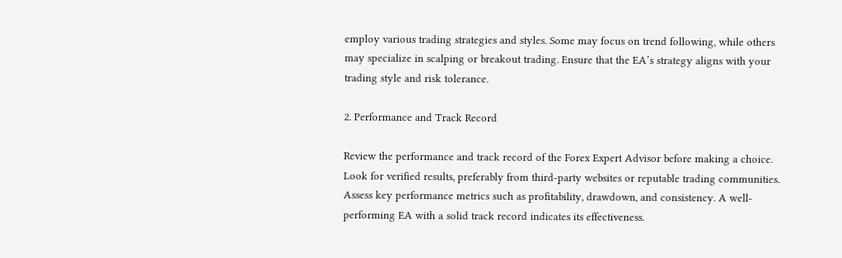employ various trading strategies and styles. Some may focus on trend following, while others may specialize in scalping or breakout trading. Ensure that the EA’s strategy aligns with your trading style and risk tolerance.

2. Performance and Track Record

Review the performance and track record of the Forex Expert Advisor before making a choice. Look for verified results, preferably from third-party websites or reputable trading communities. Assess key performance metrics such as profitability, drawdown, and consistency. A well-performing EA with a solid track record indicates its effectiveness.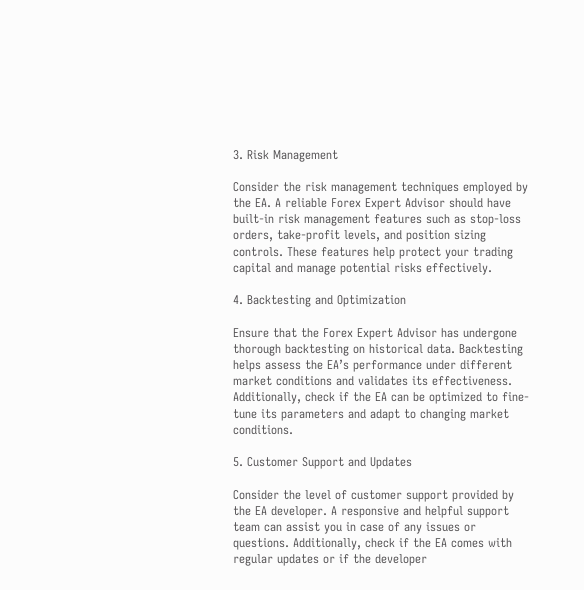3. Risk Management

Consider the risk management techniques employed by the EA. A reliable Forex Expert Advisor should have built-in risk management features such as stop-loss orders, take-profit levels, and position sizing controls. These features help protect your trading capital and manage potential risks effectively.

4. Backtesting and Optimization

Ensure that the Forex Expert Advisor has undergone thorough backtesting on historical data. Backtesting helps assess the EA’s performance under different market conditions and validates its effectiveness. Additionally, check if the EA can be optimized to fine-tune its parameters and adapt to changing market conditions.

5. Customer Support and Updates

Consider the level of customer support provided by the EA developer. A responsive and helpful support team can assist you in case of any issues or questions. Additionally, check if the EA comes with regular updates or if the developer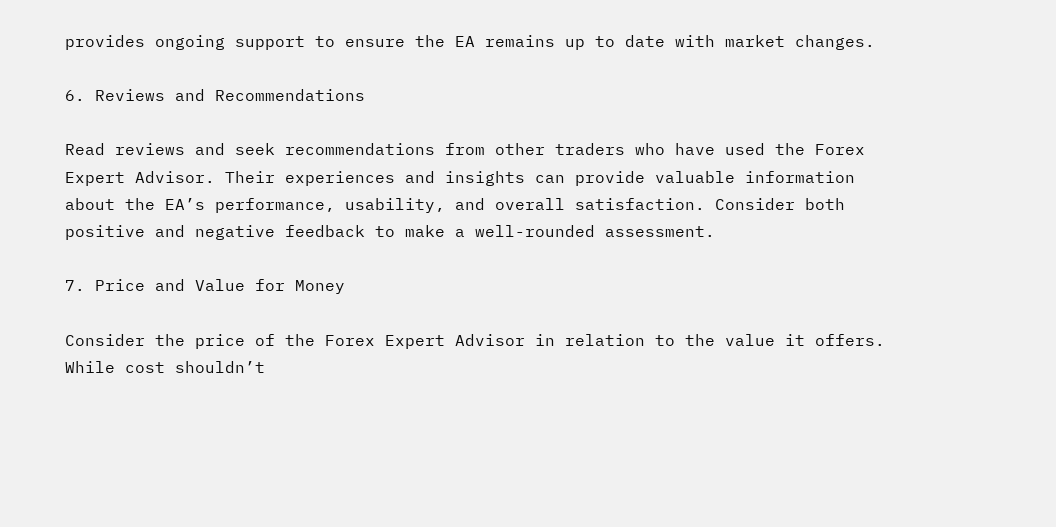provides ongoing support to ensure the EA remains up to date with market changes.

6. Reviews and Recommendations

Read reviews and seek recommendations from other traders who have used the Forex Expert Advisor. Their experiences and insights can provide valuable information about the EA’s performance, usability, and overall satisfaction. Consider both positive and negative feedback to make a well-rounded assessment.

7. Price and Value for Money

Consider the price of the Forex Expert Advisor in relation to the value it offers. While cost shouldn’t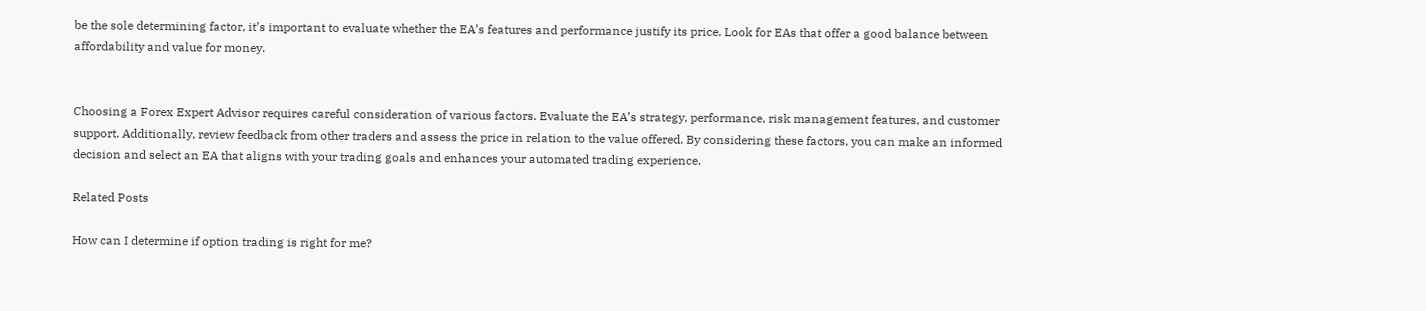be the sole determining factor, it’s important to evaluate whether the EA’s features and performance justify its price. Look for EAs that offer a good balance between affordability and value for money.


Choosing a Forex Expert Advisor requires careful consideration of various factors. Evaluate the EA’s strategy, performance, risk management features, and customer support. Additionally, review feedback from other traders and assess the price in relation to the value offered. By considering these factors, you can make an informed decision and select an EA that aligns with your trading goals and enhances your automated trading experience.

Related Posts

How can I determine if option trading is right for me?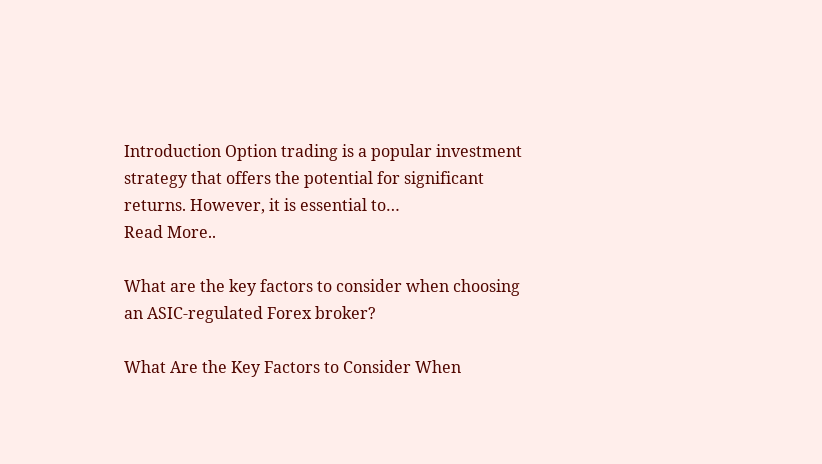Introduction Option trading is a popular investment strategy that offers the potential for significant returns. However, it is essential to…
Read More..

What are the key factors to consider when choosing an ASIC-regulated Forex broker?

What Are the Key Factors to Consider When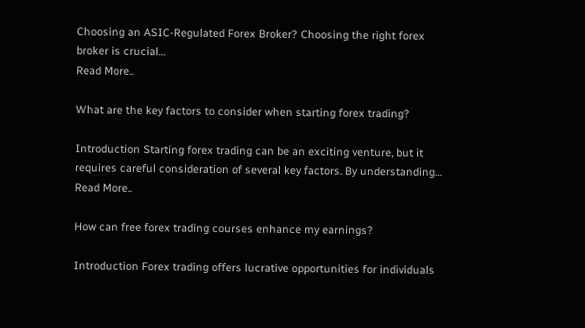Choosing an ASIC-Regulated Forex Broker? Choosing the right forex broker is crucial…
Read More..

What are the key factors to consider when starting forex trading?

Introduction Starting forex trading can be an exciting venture, but it requires careful consideration of several key factors. By understanding…
Read More..

How can free forex trading courses enhance my earnings?

Introduction Forex trading offers lucrative opportunities for individuals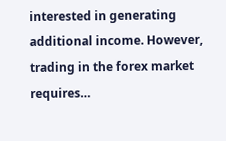interested in generating additional income. However, trading in the forex market requires…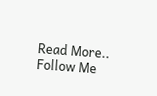Read More..
Follow Me